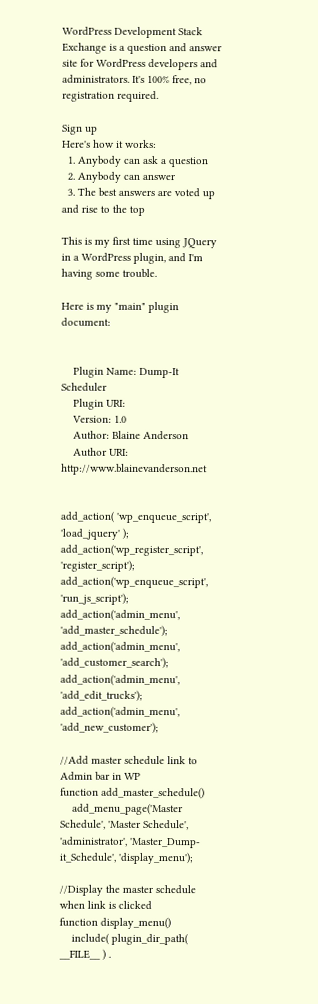WordPress Development Stack Exchange is a question and answer site for WordPress developers and administrators. It's 100% free, no registration required.

Sign up
Here's how it works:
  1. Anybody can ask a question
  2. Anybody can answer
  3. The best answers are voted up and rise to the top

This is my first time using JQuery in a WordPress plugin, and I'm having some trouble.

Here is my "main" plugin document:


    Plugin Name: Dump-It Scheduler
    Plugin URI:
    Version: 1.0
    Author: Blaine Anderson
    Author URI: http://www.blainevanderson.net


add_action( 'wp_enqueue_script', 'load_jquery' );
add_action('wp_register_script', 'register_script');
add_action('wp_enqueue_script', 'run_js_script');
add_action('admin_menu', 'add_master_schedule');
add_action('admin_menu', 'add_customer_search');
add_action('admin_menu', 'add_edit_trucks');
add_action('admin_menu', 'add_new_customer');

//Add master schedule link to Admin bar in WP
function add_master_schedule()
    add_menu_page('Master Schedule', 'Master Schedule', 'administrator', 'Master_Dump-it_Schedule', 'display_menu');

//Display the master schedule when link is clicked
function display_menu()
    include( plugin_dir_path( __FILE__ ) .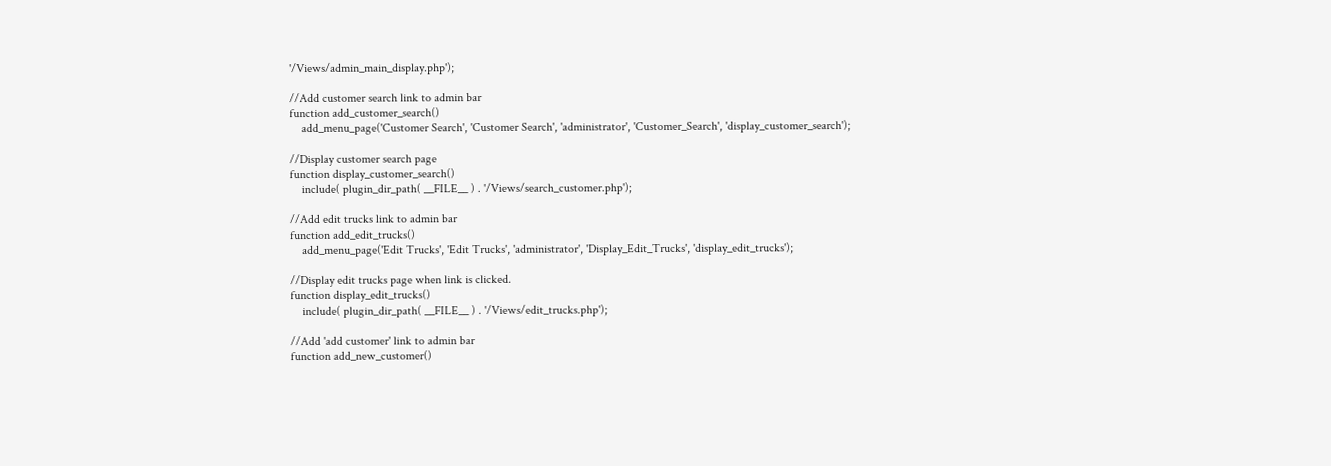'/Views/admin_main_display.php');

//Add customer search link to admin bar
function add_customer_search()
    add_menu_page('Customer Search', 'Customer Search', 'administrator', 'Customer_Search', 'display_customer_search');

//Display customer search page
function display_customer_search()
    include( plugin_dir_path( __FILE__ ) . '/Views/search_customer.php');

//Add edit trucks link to admin bar
function add_edit_trucks()
    add_menu_page('Edit Trucks', 'Edit Trucks', 'administrator', 'Display_Edit_Trucks', 'display_edit_trucks');

//Display edit trucks page when link is clicked.
function display_edit_trucks()
    include( plugin_dir_path( __FILE__ ) . '/Views/edit_trucks.php');

//Add 'add customer' link to admin bar
function add_new_customer()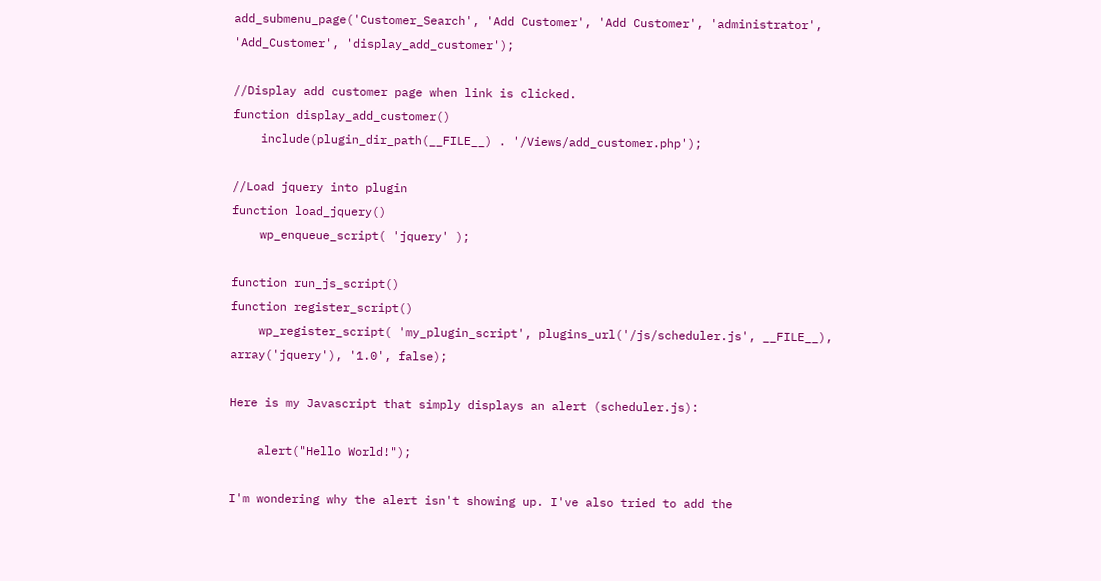add_submenu_page('Customer_Search', 'Add Customer', 'Add Customer', 'administrator', 'Add_Customer', 'display_add_customer');

//Display add customer page when link is clicked.
function display_add_customer()
    include(plugin_dir_path(__FILE__) . '/Views/add_customer.php');

//Load jquery into plugin
function load_jquery()
    wp_enqueue_script( 'jquery' );

function run_js_script()
function register_script()
    wp_register_script( 'my_plugin_script', plugins_url('/js/scheduler.js', __FILE__), array('jquery'), '1.0', false);

Here is my Javascript that simply displays an alert (scheduler.js):

    alert("Hello World!");

I'm wondering why the alert isn't showing up. I've also tried to add the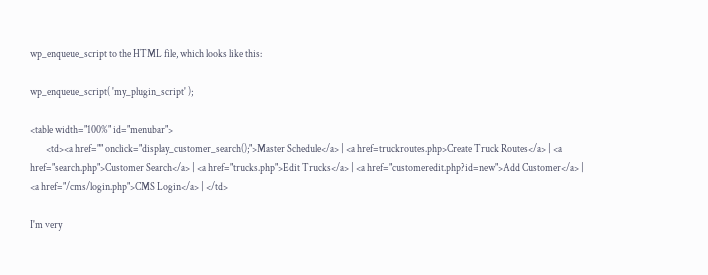wp_enqueue_script to the HTML file, which looks like this:

wp_enqueue_script( 'my_plugin_script' );

<table width="100%" id="menubar">
        <td><a href="" onclick="display_customer_search();">Master Schedule</a> | <a href=truckroutes.php>Create Truck Routes</a> | <a href="search.php">Customer Search</a> | <a href="trucks.php">Edit Trucks</a> | <a href="customeredit.php?id=new">Add Customer</a> | <a href="/cms/login.php">CMS Login</a> | </td>

I'm very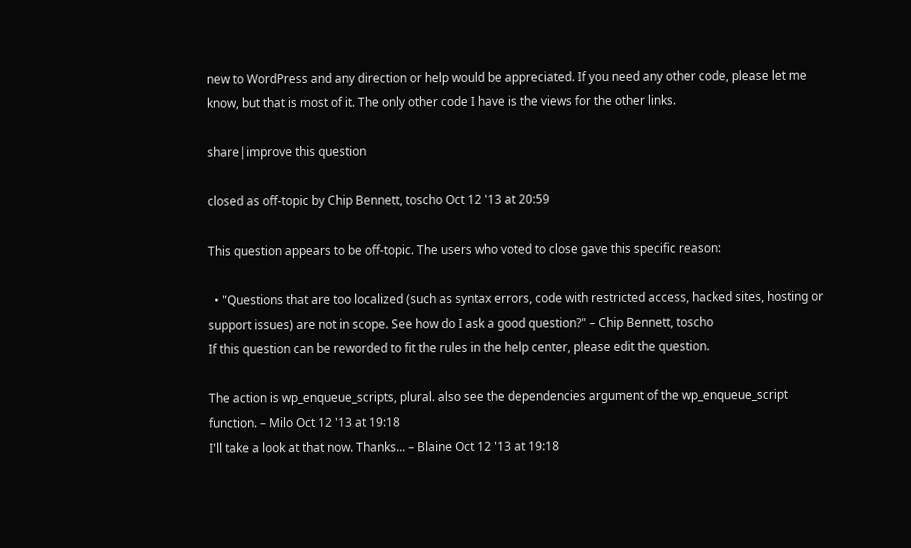new to WordPress and any direction or help would be appreciated. If you need any other code, please let me know, but that is most of it. The only other code I have is the views for the other links.

share|improve this question

closed as off-topic by Chip Bennett, toscho Oct 12 '13 at 20:59

This question appears to be off-topic. The users who voted to close gave this specific reason:

  • "Questions that are too localized (such as syntax errors, code with restricted access, hacked sites, hosting or support issues) are not in scope. See how do I ask a good question?" – Chip Bennett, toscho
If this question can be reworded to fit the rules in the help center, please edit the question.

The action is wp_enqueue_scripts, plural. also see the dependencies argument of the wp_enqueue_script function. – Milo Oct 12 '13 at 19:18
I'll take a look at that now. Thanks... – Blaine Oct 12 '13 at 19:18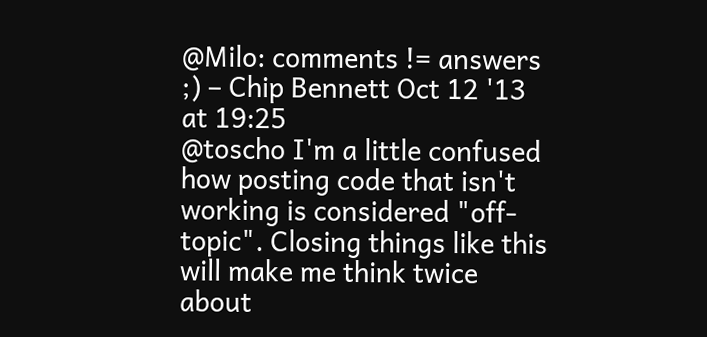@Milo: comments != answers ;) – Chip Bennett Oct 12 '13 at 19:25
@toscho I'm a little confused how posting code that isn't working is considered "off-topic". Closing things like this will make me think twice about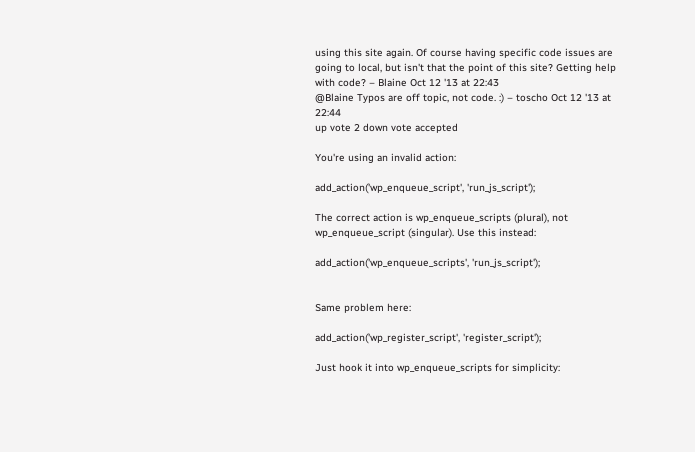using this site again. Of course having specific code issues are going to local, but isn't that the point of this site? Getting help with code? – Blaine Oct 12 '13 at 22:43
@Blaine Typos are off topic, not code. :) – toscho Oct 12 '13 at 22:44
up vote 2 down vote accepted

You're using an invalid action:

add_action('wp_enqueue_script', 'run_js_script');

The correct action is wp_enqueue_scripts (plural), not wp_enqueue_script (singular). Use this instead:

add_action('wp_enqueue_scripts', 'run_js_script');


Same problem here:

add_action('wp_register_script', 'register_script');

Just hook it into wp_enqueue_scripts for simplicity: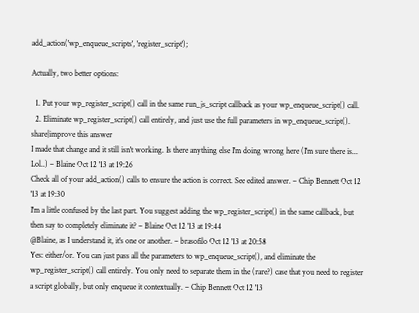add_action('wp_enqueue_scripts', 'register_script');

Actually, two better options:

  1. Put your wp_register_script() call in the same run_js_script callback as your wp_enqueue_script() call.
  2. Eliminate wp_register_script() call entirely, and just use the full parameters in wp_enqueue_script().
share|improve this answer
I made that change and it still isn't working. Is there anything else I'm doing wrong here (I'm sure there is... Lol..) – Blaine Oct 12 '13 at 19:26
Check all of your add_action() calls to ensure the action is correct. See edited answer. – Chip Bennett Oct 12 '13 at 19:30
I'm a little confused by the last part. You suggest adding the wp_register_script() in the same callback, but then say to completely eliminate it? – Blaine Oct 12 '13 at 19:44
@Blaine, as I understand it, it's one or another. – brasofilo Oct 12 '13 at 20:58
Yes: either/or. You can just pass all the parameters to wp_enqueue_script(), and eliminate the wp_register_script() call entirely. You only need to separate them in the (rare?) case that you need to register a script globally, but only enqueue it contextually. – Chip Bennett Oct 12 '13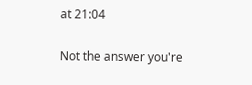at 21:04

Not the answer you're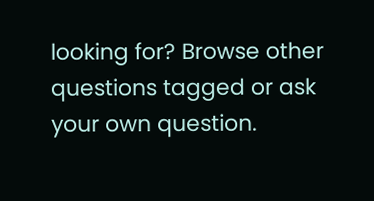looking for? Browse other questions tagged or ask your own question.